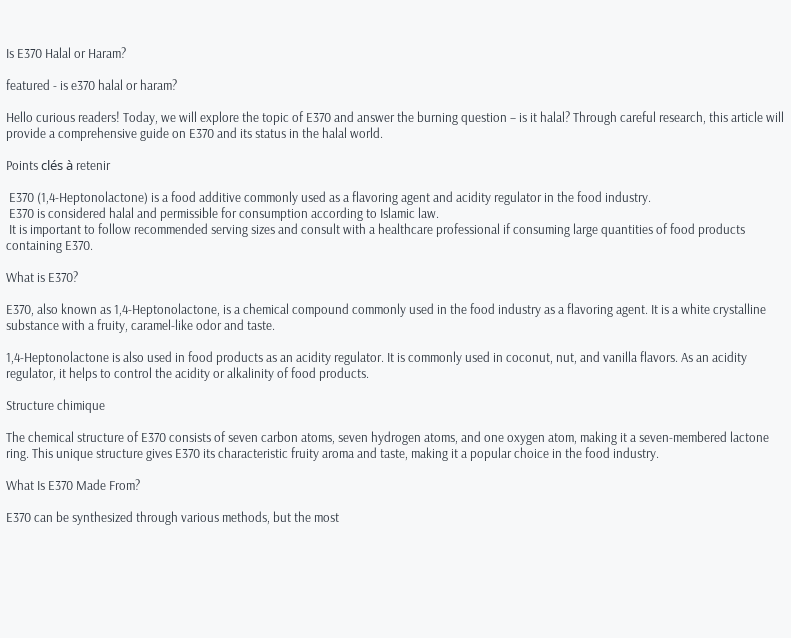Is E370 Halal or Haram?

featured - is e370 halal or haram?

Hello curious readers! Today, we will explore the topic of E370 and answer the burning question – is it halal? Through careful research, this article will provide a comprehensive guide on E370 and its status in the halal world.

Points clés à retenir

 E370 (1,4-Heptonolactone) is a food additive commonly used as a flavoring agent and acidity regulator in the food industry.
 E370 is considered halal and permissible for consumption according to Islamic law.
 It is important to follow recommended serving sizes and consult with a healthcare professional if consuming large quantities of food products containing E370.

What is E370?

E370, also known as 1,4-Heptonolactone, is a chemical compound commonly used in the food industry as a flavoring agent. It is a white crystalline substance with a fruity, caramel-like odor and taste.

1,4-Heptonolactone is also used in food products as an acidity regulator. It is commonly used in coconut, nut, and vanilla flavors. As an acidity regulator, it helps to control the acidity or alkalinity of food products.

Structure chimique

The chemical structure of E370 consists of seven carbon atoms, seven hydrogen atoms, and one oxygen atom, making it a seven-membered lactone ring. This unique structure gives E370 its characteristic fruity aroma and taste, making it a popular choice in the food industry.

What Is E370 Made From?

E370 can be synthesized through various methods, but the most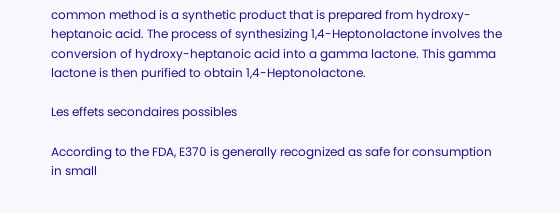common method is a synthetic product that is prepared from hydroxy-heptanoic acid. The process of synthesizing 1,4-Heptonolactone involves the conversion of hydroxy-heptanoic acid into a gamma lactone. This gamma lactone is then purified to obtain 1,4-Heptonolactone.

Les effets secondaires possibles

According to the FDA, E370 is generally recognized as safe for consumption in small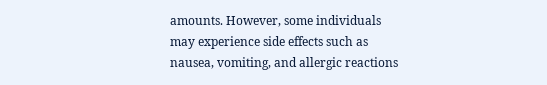amounts. However, some individuals may experience side effects such as nausea, vomiting, and allergic reactions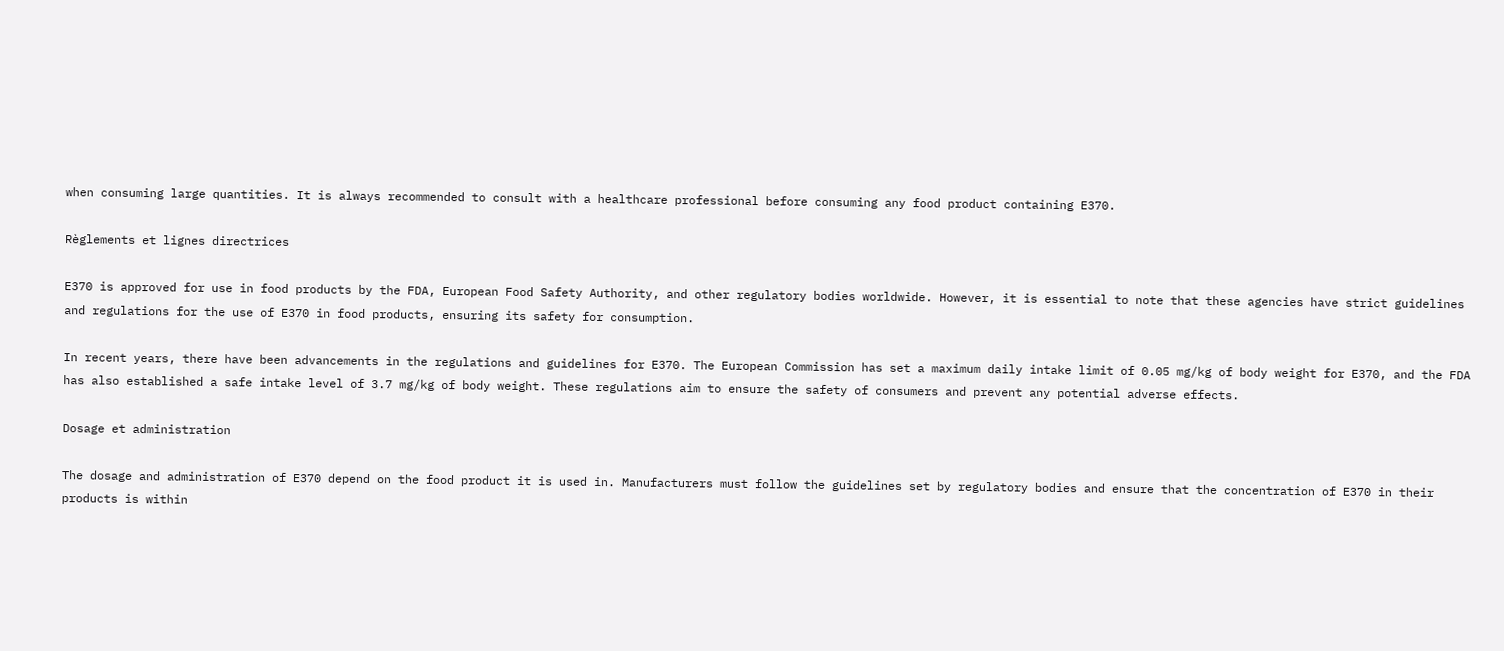when consuming large quantities. It is always recommended to consult with a healthcare professional before consuming any food product containing E370.

Règlements et lignes directrices

E370 is approved for use in food products by the FDA, European Food Safety Authority, and other regulatory bodies worldwide. However, it is essential to note that these agencies have strict guidelines and regulations for the use of E370 in food products, ensuring its safety for consumption.

In recent years, there have been advancements in the regulations and guidelines for E370. The European Commission has set a maximum daily intake limit of 0.05 mg/kg of body weight for E370, and the FDA has also established a safe intake level of 3.7 mg/kg of body weight. These regulations aim to ensure the safety of consumers and prevent any potential adverse effects.

Dosage et administration

The dosage and administration of E370 depend on the food product it is used in. Manufacturers must follow the guidelines set by regulatory bodies and ensure that the concentration of E370 in their products is within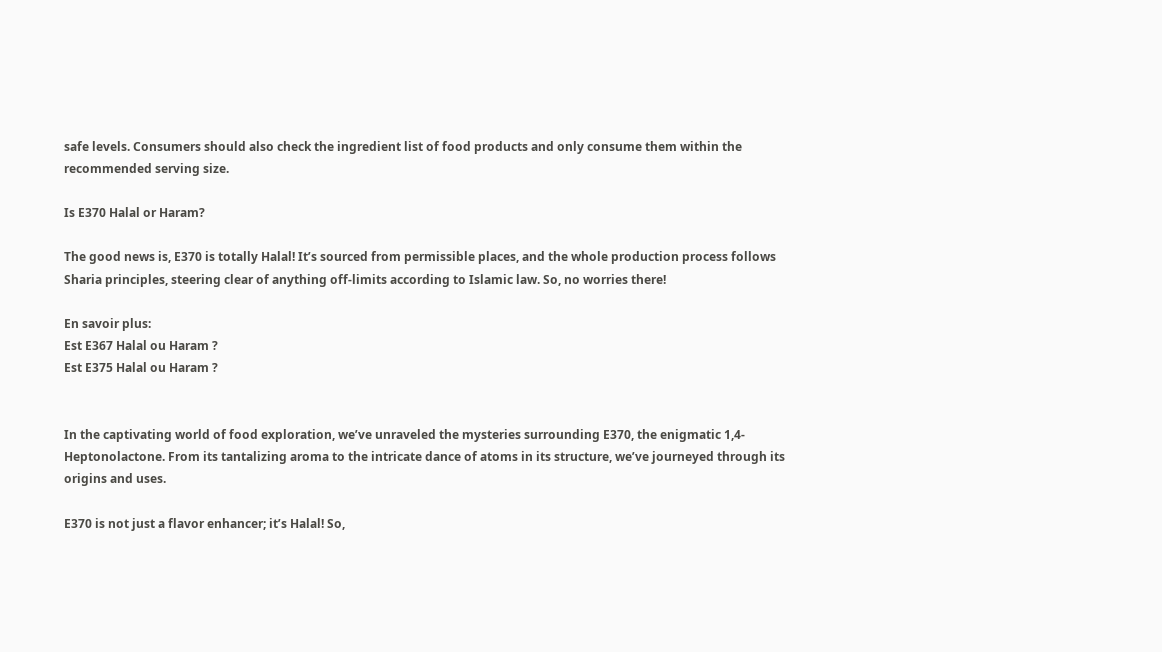safe levels. Consumers should also check the ingredient list of food products and only consume them within the recommended serving size.

Is E370 Halal or Haram?

The good news is, E370 is totally Halal! It’s sourced from permissible places, and the whole production process follows Sharia principles, steering clear of anything off-limits according to Islamic law. So, no worries there!

En savoir plus:
Est E367 Halal ou Haram ?
Est E375 Halal ou Haram ?


In the captivating world of food exploration, we’ve unraveled the mysteries surrounding E370, the enigmatic 1,4-Heptonolactone. From its tantalizing aroma to the intricate dance of atoms in its structure, we’ve journeyed through its origins and uses.

E370 is not just a flavor enhancer; it’s Halal! So,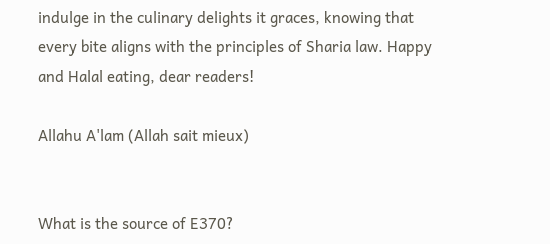indulge in the culinary delights it graces, knowing that every bite aligns with the principles of Sharia law. Happy and Halal eating, dear readers!

Allahu A'lam (Allah sait mieux)


What is the source of E370?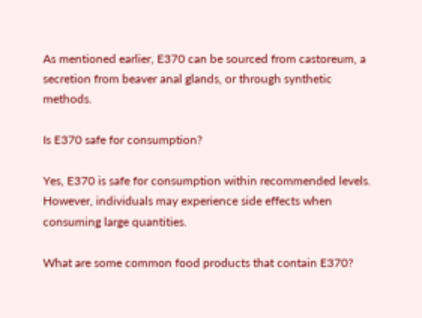As mentioned earlier, E370 can be sourced from castoreum, a secretion from beaver anal glands, or through synthetic methods.

Is E370 safe for consumption?

Yes, E370 is safe for consumption within recommended levels. However, individuals may experience side effects when consuming large quantities.

What are some common food products that contain E370?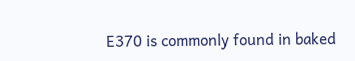E370 is commonly found in baked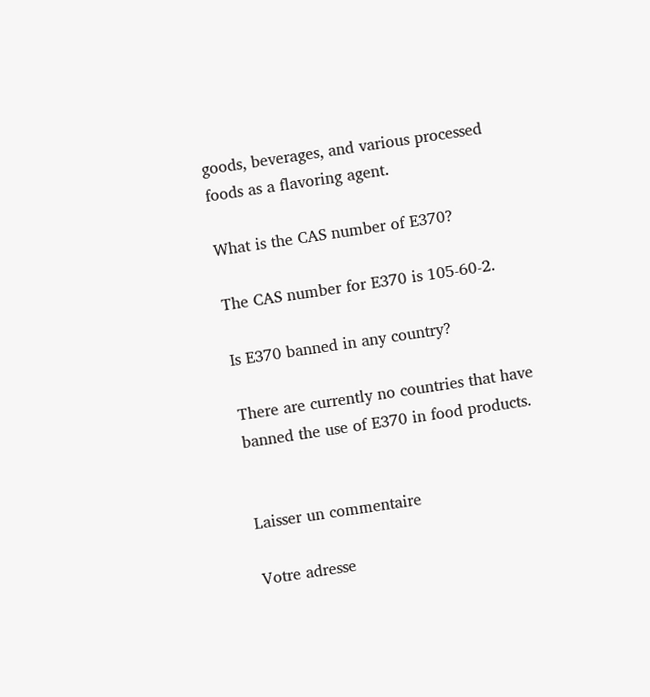goods, beverages, and various processed foods as a flavoring agent.

What is the CAS number of E370?

The CAS number for E370 is 105-60-2.

Is E370 banned in any country?

There are currently no countries that have banned the use of E370 in food products.


Laisser un commentaire

Votre adresse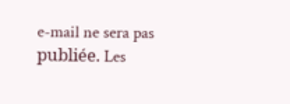e-mail ne sera pas publiée. Les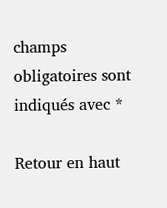champs obligatoires sont indiqués avec *

Retour en haut